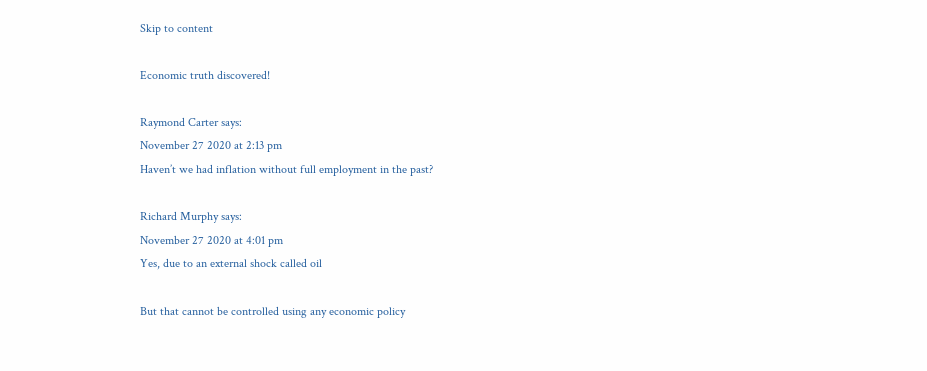Skip to content

Economic truth discovered!

Raymond Carter says:
November 27 2020 at 2:13 pm
Haven’t we had inflation without full employment in the past?

Richard Murphy says:
November 27 2020 at 4:01 pm
Yes, due to an external shock called oil

But that cannot be controlled using any economic policy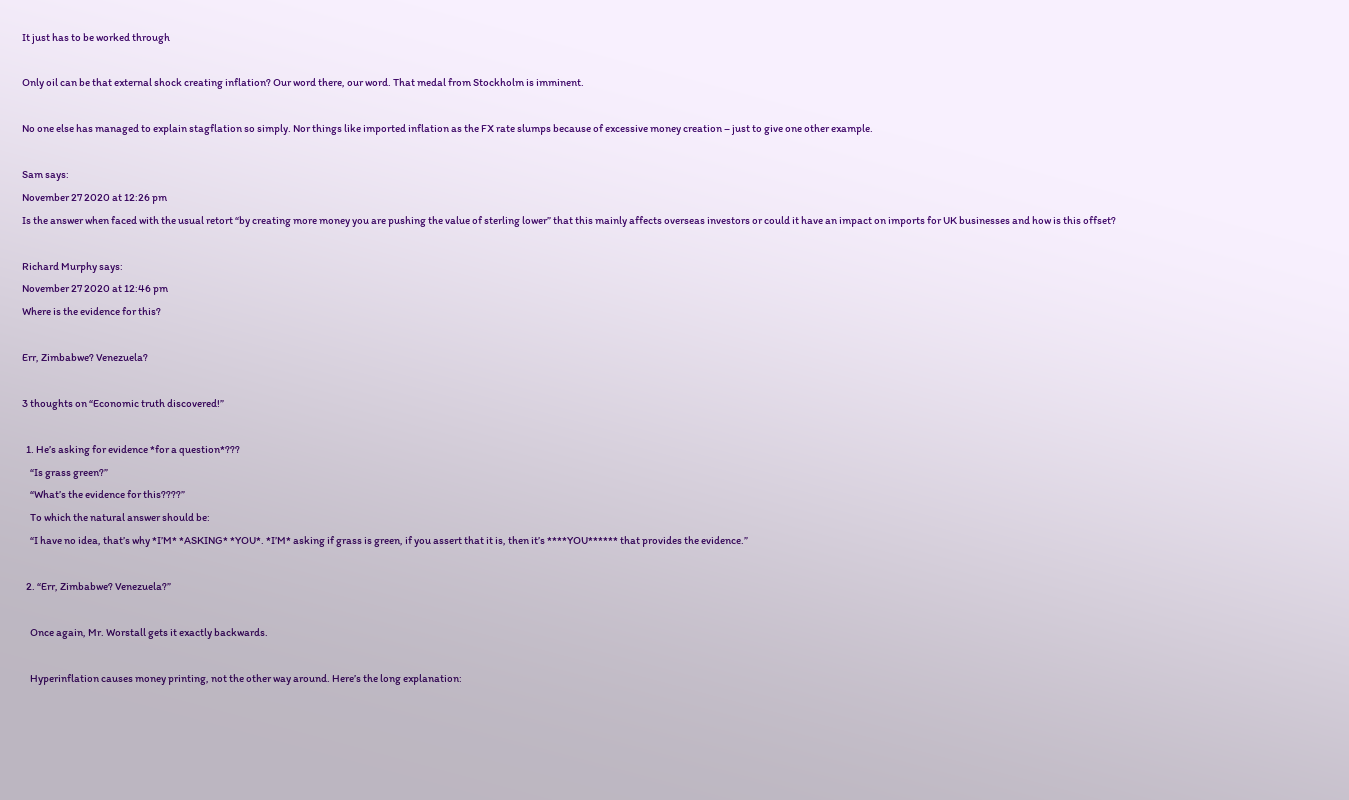It just has to be worked through

Only oil can be that external shock creating inflation? Our word there, our word. That medal from Stockholm is imminent.

No one else has managed to explain stagflation so simply. Nor things like imported inflation as the FX rate slumps because of excessive money creation – just to give one other example.

Sam says:
November 27 2020 at 12:26 pm
Is the answer when faced with the usual retort “by creating more money you are pushing the value of sterling lower” that this mainly affects overseas investors or could it have an impact on imports for UK businesses and how is this offset?

Richard Murphy says:
November 27 2020 at 12:46 pm
Where is the evidence for this?

Err, Zimbabwe? Venezuela?

3 thoughts on “Economic truth discovered!”

  1. He’s asking for evidence *for a question*???
    “Is grass green?”
    “What’s the evidence for this????”
    To which the natural answer should be:
    “I have no idea, that’s why *I’M* *ASKING* *YOU*. *I’M* asking if grass is green, if you assert that it is, then it’s ****YOU****** that provides the evidence.”

  2. “Err, Zimbabwe? Venezuela?”

    Once again, Mr. Worstall gets it exactly backwards.

    Hyperinflation causes money printing, not the other way around. Here’s the long explanation: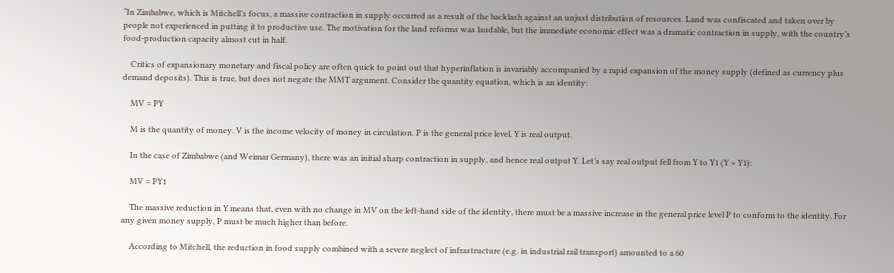“In Zimbabwe, which is Mitchell’s focus, a massive contraction in supply occurred as a result of the backlash against an unjust distribution of resources. Land was confiscated and taken over by people not experienced in putting it to productive use. The motivation for the land reforms was laudable, but the immediate economic effect was a dramatic contraction in supply, with the country’s food-production capacity almost cut in half.

    Critics of expansionary monetary and fiscal policy are often quick to point out that hyperinflation is invariably accompanied by a rapid expansion of the money supply (defined as currency plus demand deposits). This is true, but does not negate the MMT argument. Consider the quantity equation, which is an identity:

    MV = PY

    M is the quantity of money. V is the income velocity of money in circulation. P is the general price level. Y is real output.

    In the case of Zimbabwe (and Weimar Germany), there was an initial sharp contraction in supply, and hence real output Y. Let’s say real output fell from Y to Y1 (Y > Y1):

    MV = PY1

    The massive reduction in Y means that, even with no change in MV on the left-hand side of the identity, there must be a massive increase in the general price level P to conform to the identity. For any given money supply, P must be much higher than before.

    According to Mitchell, the reduction in food supply combined with a severe neglect of infrastructure (e.g. in industrial rail transport) amounted to a 60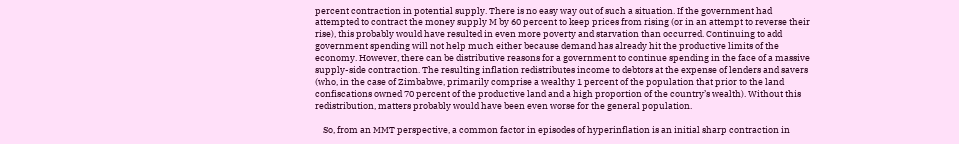percent contraction in potential supply. There is no easy way out of such a situation. If the government had attempted to contract the money supply M by 60 percent to keep prices from rising (or in an attempt to reverse their rise), this probably would have resulted in even more poverty and starvation than occurred. Continuing to add government spending will not help much either because demand has already hit the productive limits of the economy. However, there can be distributive reasons for a government to continue spending in the face of a massive supply-side contraction. The resulting inflation redistributes income to debtors at the expense of lenders and savers (who, in the case of Zimbabwe, primarily comprise a wealthy 1 percent of the population that prior to the land confiscations owned 70 percent of the productive land and a high proportion of the country’s wealth). Without this redistribution, matters probably would have been even worse for the general population.

    So, from an MMT perspective, a common factor in episodes of hyperinflation is an initial sharp contraction in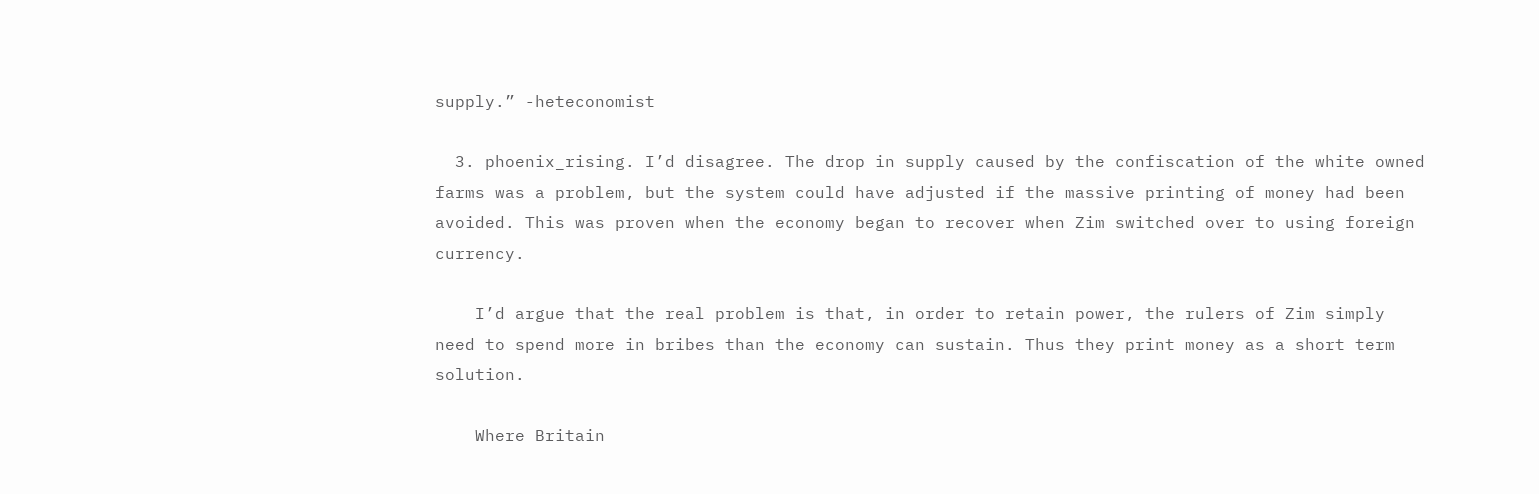supply.” -heteconomist

  3. phoenix_rising. I’d disagree. The drop in supply caused by the confiscation of the white owned farms was a problem, but the system could have adjusted if the massive printing of money had been avoided. This was proven when the economy began to recover when Zim switched over to using foreign currency.

    I’d argue that the real problem is that, in order to retain power, the rulers of Zim simply need to spend more in bribes than the economy can sustain. Thus they print money as a short term solution.

    Where Britain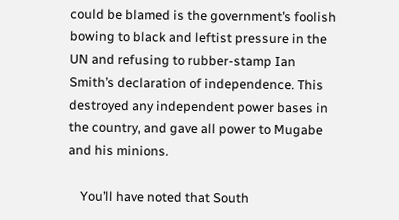could be blamed is the government’s foolish bowing to black and leftist pressure in the UN and refusing to rubber-stamp Ian Smith’s declaration of independence. This destroyed any independent power bases in the country, and gave all power to Mugabe and his minions.

    You’ll have noted that South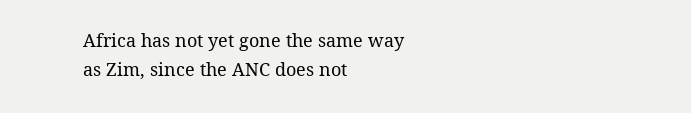Africa has not yet gone the same way as Zim, since the ANC does not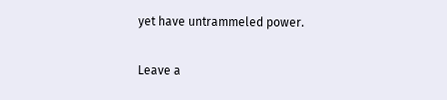yet have untrammeled power.

Leave a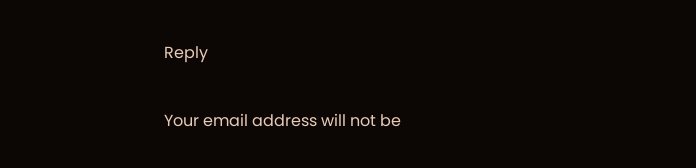Reply

Your email address will not be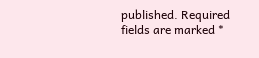published. Required fields are marked *